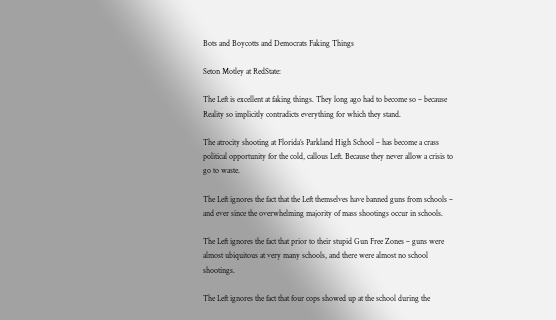Bots and Boycotts and Democrats Faking Things

Seton Motley at RedState:

The Left is excellent at faking things. They long ago had to become so – because Reality so implicitly contradicts everything for which they stand.

The atrocity shooting at Florida’s Parkland High School – has become a crass political opportunity for the cold, callous Left. Because they never allow a crisis to go to waste.

The Left ignores the fact that the Left themselves have banned guns from schools – and ever since the overwhelming majority of mass shootings occur in schools.

The Left ignores the fact that prior to their stupid Gun Free Zones – guns were almost ubiquitous at very many schools, and there were almost no school shootings.

The Left ignores the fact that four cops showed up at the school during the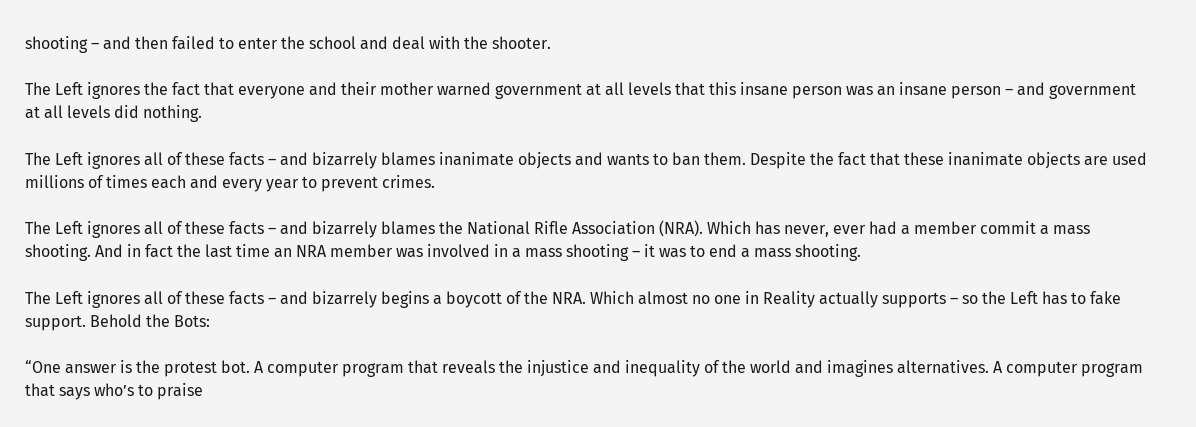shooting – and then failed to enter the school and deal with the shooter.

The Left ignores the fact that everyone and their mother warned government at all levels that this insane person was an insane person – and government at all levels did nothing.

The Left ignores all of these facts – and bizarrely blames inanimate objects and wants to ban them. Despite the fact that these inanimate objects are used millions of times each and every year to prevent crimes.

The Left ignores all of these facts – and bizarrely blames the National Rifle Association (NRA). Which has never, ever had a member commit a mass shooting. And in fact the last time an NRA member was involved in a mass shooting – it was to end a mass shooting.

The Left ignores all of these facts – and bizarrely begins a boycott of the NRA. Which almost no one in Reality actually supports – so the Left has to fake support. Behold the Bots:

“One answer is the protest bot. A computer program that reveals the injustice and inequality of the world and imagines alternatives. A computer program that says who’s to praise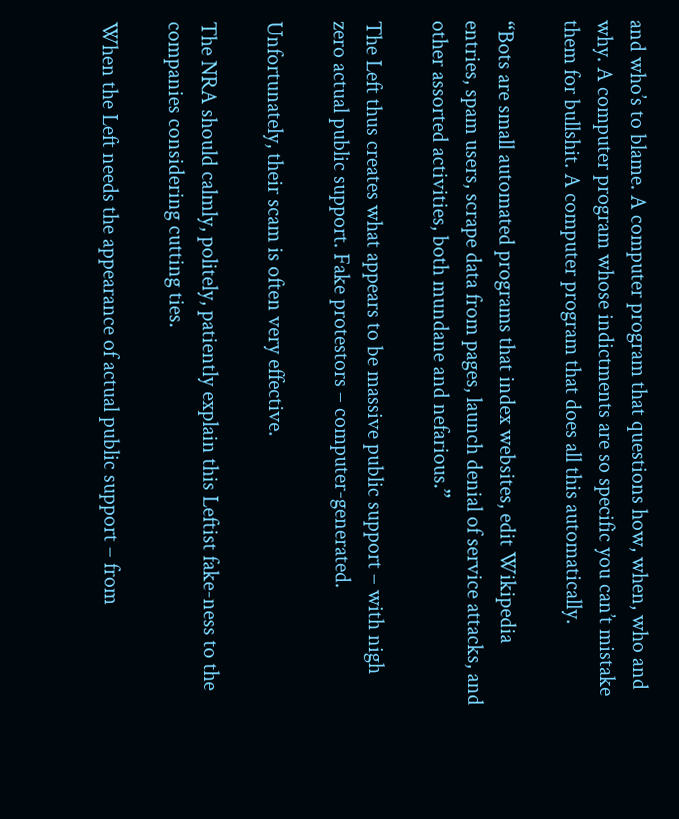and who’s to blame. A computer program that questions how, when, who and why. A computer program whose indictments are so specific you can’t mistake them for bullshit. A computer program that does all this automatically.

“Bots are small automated programs that index websites, edit Wikipedia entries, spam users, scrape data from pages, launch denial of service attacks, and other assorted activities, both mundane and nefarious.”

The Left thus creates what appears to be massive public support – with nigh zero actual public support. Fake protestors – computer-generated.

Unfortunately, their scam is often very effective.

The NRA should calmly, politely, patiently explain this Leftist fake-ness to the companies considering cutting ties.

When the Left needs the appearance of actual public support – from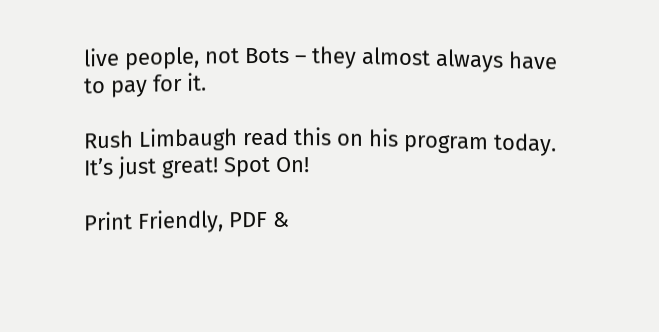live people, not Bots – they almost always have to pay for it.

Rush Limbaugh read this on his program today. It’s just great! Spot On!

Print Friendly, PDF &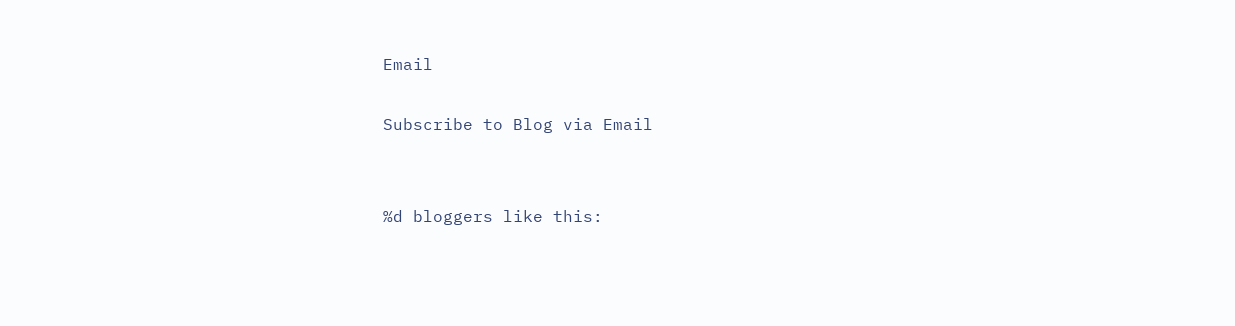Email

Subscribe to Blog via Email


%d bloggers like this: